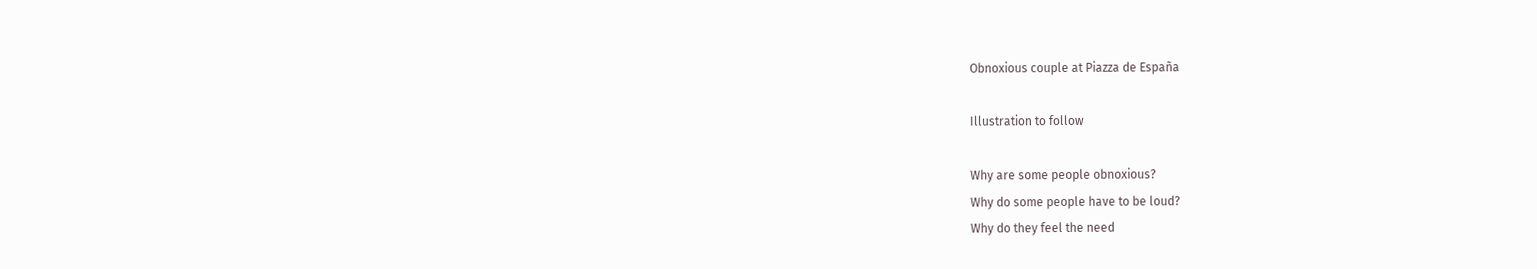Obnoxious couple at Piazza de España

Illustration to follow

Why are some people obnoxious?
Why do some people have to be loud?
Why do they feel the need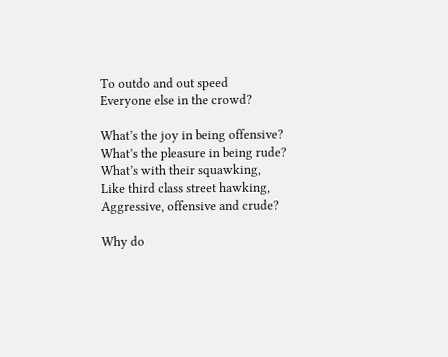To outdo and out speed
Everyone else in the crowd?

What’s the joy in being offensive?
What’s the pleasure in being rude?
What’s with their squawking,
Like third class street hawking,
Aggressive, offensive and crude?

Why do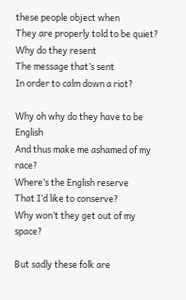these people object when
They are properly told to be quiet?
Why do they resent
The message that’s sent
In order to calm down a riot?

Why oh why do they have to be English
And thus make me ashamed of my race?
Where’s the English reserve
That I’d like to conserve?
Why won’t they get out of my space?

But sadly these folk are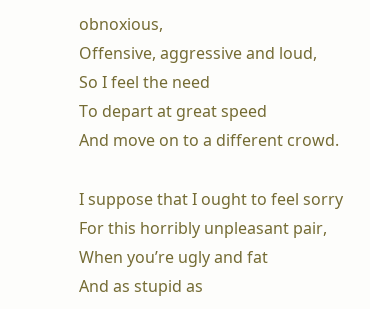obnoxious,
Offensive, aggressive and loud,
So I feel the need
To depart at great speed
And move on to a different crowd.

I suppose that I ought to feel sorry
For this horribly unpleasant pair,
When you’re ugly and fat
And as stupid as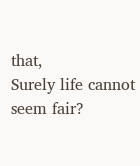that,
Surely life cannot seem fair?